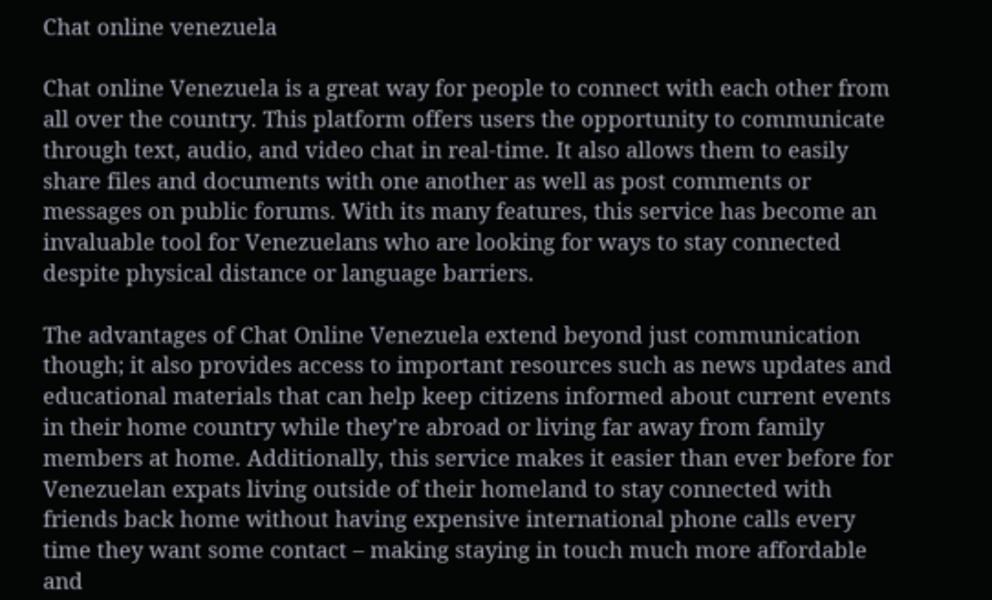Chat online venezuela

Chat online Venezuela is a great way for people to connect with each other from all over the country. This platform offers users the opportunity to communicate through text, audio, and video chat in real-time. It also allows them to easily share files and documents with one another as well as post comments or messages on public forums. With its many features, this service has become an invaluable tool for Venezuelans who are looking for ways to stay connected despite physical distance or language barriers.

The advantages of Chat Online Venezuela extend beyond just communication though; it also provides access to important resources such as news updates and educational materials that can help keep citizens informed about current events in their home country while they’re abroad or living far away from family members at home. Additionally, this service makes it easier than ever before for Venezuelan expats living outside of their homeland to stay connected with friends back home without having expensive international phone calls every time they want some contact – making staying in touch much more affordable and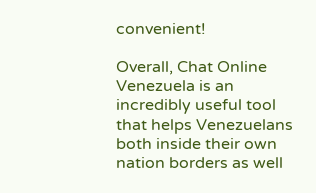convenient!

Overall, Chat Online Venezuela is an incredibly useful tool that helps Venezuelans both inside their own nation borders as well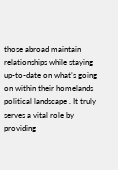those abroad maintain relationships while staying up-to-date on what’s going on within their homelands political landscape . It truly serves a vital role by providing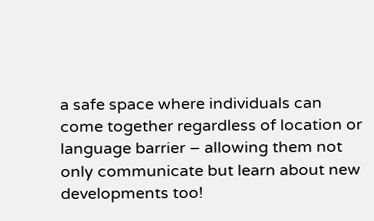a safe space where individuals can come together regardless of location or language barrier – allowing them not only communicate but learn about new developments too!